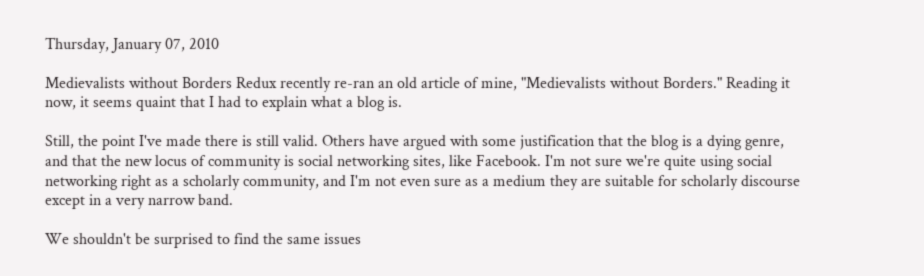Thursday, January 07, 2010

Medievalists without Borders Redux recently re-ran an old article of mine, "Medievalists without Borders." Reading it now, it seems quaint that I had to explain what a blog is.

Still, the point I've made there is still valid. Others have argued with some justification that the blog is a dying genre, and that the new locus of community is social networking sites, like Facebook. I'm not sure we're quite using social networking right as a scholarly community, and I'm not even sure as a medium they are suitable for scholarly discourse except in a very narrow band.

We shouldn't be surprised to find the same issues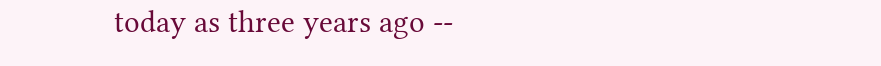today as three years ago --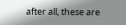after all, these are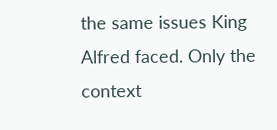the same issues King Alfred faced. Only the context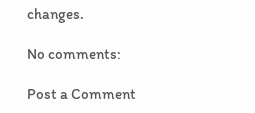changes.

No comments:

Post a Comment